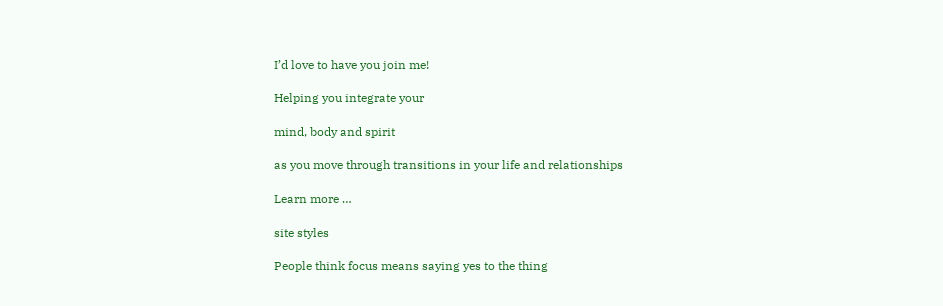I’d love to have you join me!

Helping you integrate your

mind, body and spirit

as you move through transitions in your life and relationships

Learn more …

site styles

People think focus means saying yes to the thing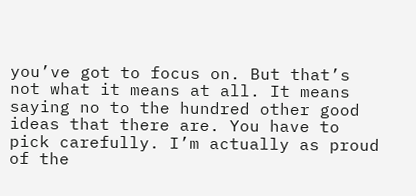you’ve got to focus on. But that’s not what it means at all. It means saying no to the hundred other good ideas that there are. You have to pick carefully. I’m actually as proud of the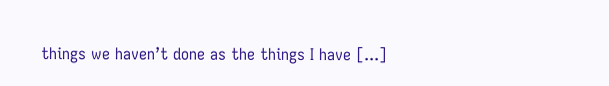things we haven’t done as the things I have [...]